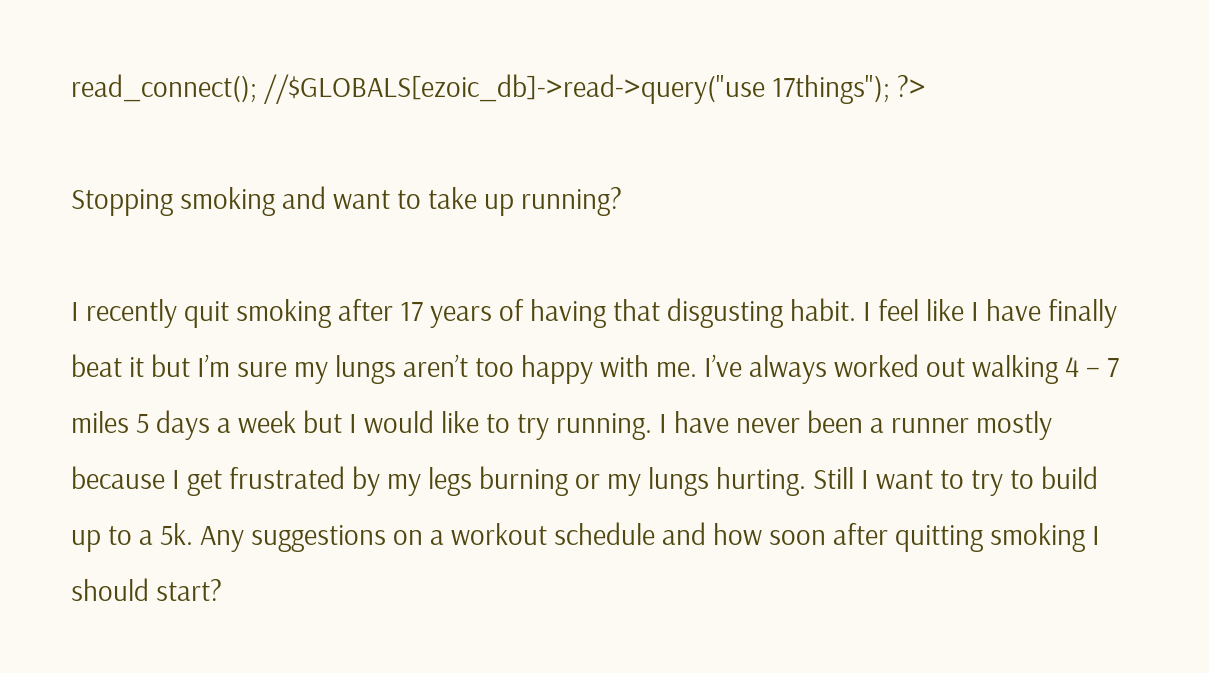read_connect(); //$GLOBALS[ezoic_db]->read->query("use 17things"); ?>

Stopping smoking and want to take up running?

I recently quit smoking after 17 years of having that disgusting habit. I feel like I have finally beat it but I’m sure my lungs aren’t too happy with me. I’ve always worked out walking 4 – 7 miles 5 days a week but I would like to try running. I have never been a runner mostly because I get frustrated by my legs burning or my lungs hurting. Still I want to try to build up to a 5k. Any suggestions on a workout schedule and how soon after quitting smoking I should start?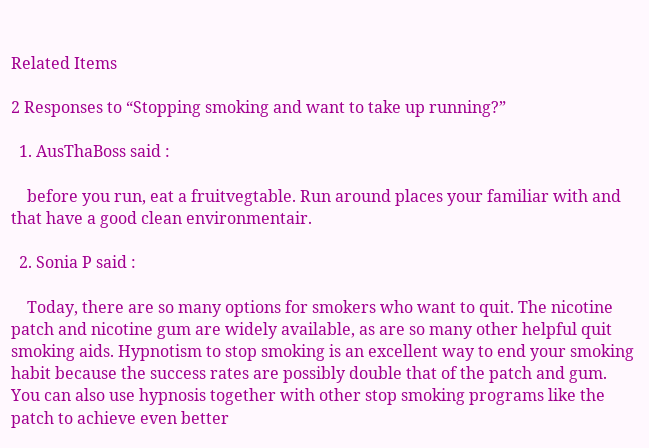Related Items

2 Responses to “Stopping smoking and want to take up running?”

  1. AusThaBoss said :

    before you run, eat a fruitvegtable. Run around places your familiar with and that have a good clean environmentair.

  2. Sonia P said :

    Today, there are so many options for smokers who want to quit. The nicotine patch and nicotine gum are widely available, as are so many other helpful quit smoking aids. Hypnotism to stop smoking is an excellent way to end your smoking habit because the success rates are possibly double that of the patch and gum. You can also use hypnosis together with other stop smoking programs like the patch to achieve even better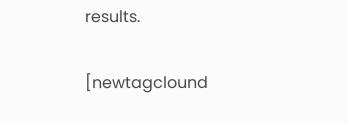results.


[newtagclound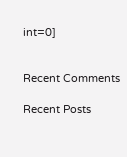int=0]


Recent Comments

Recent Posts